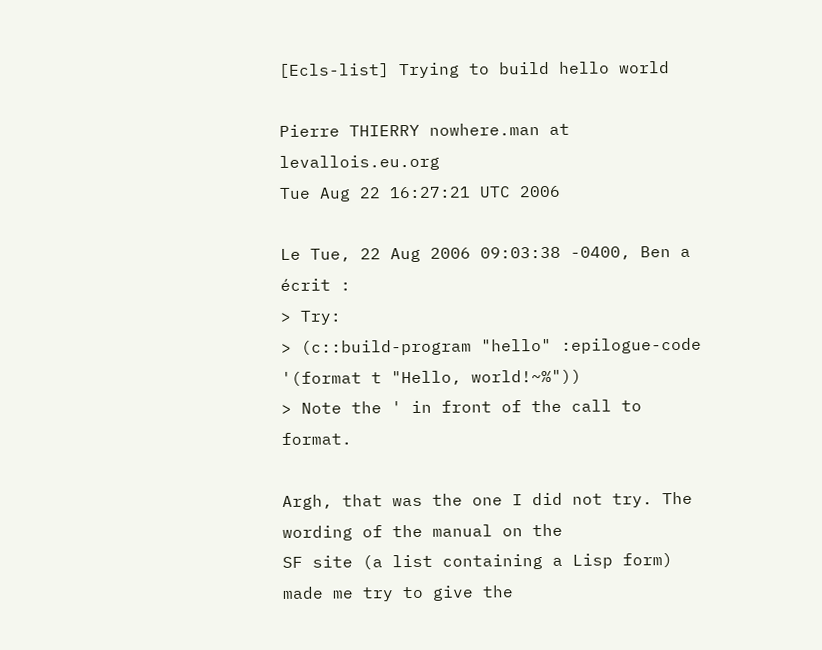[Ecls-list] Trying to build hello world

Pierre THIERRY nowhere.man at levallois.eu.org
Tue Aug 22 16:27:21 UTC 2006

Le Tue, 22 Aug 2006 09:03:38 -0400, Ben a écrit :
> Try:
> (c::build-program "hello" :epilogue-code '(format t "Hello, world!~%"))
> Note the ' in front of the call to format.

Argh, that was the one I did not try. The wording of the manual on the
SF site (a list containing a Lisp form) made me try to give the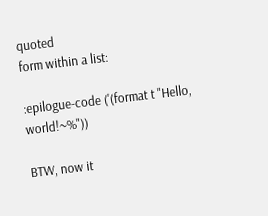quoted
form within a list:

:epilogue-code ('(format t "Hello, world!~%"))

BTW, now it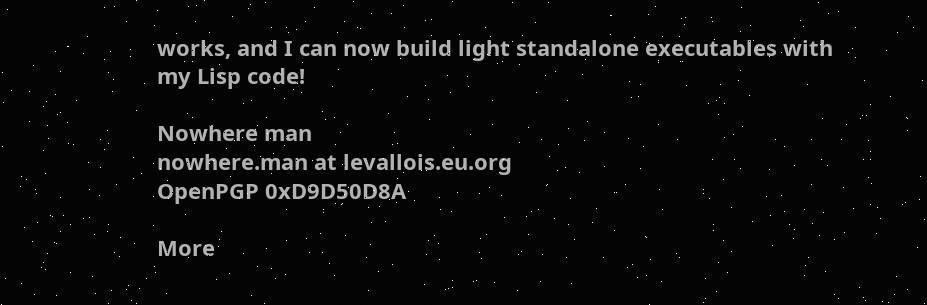works, and I can now build light standalone executables with
my Lisp code!

Nowhere man
nowhere.man at levallois.eu.org
OpenPGP 0xD9D50D8A

More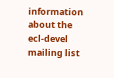information about the ecl-devel mailing list